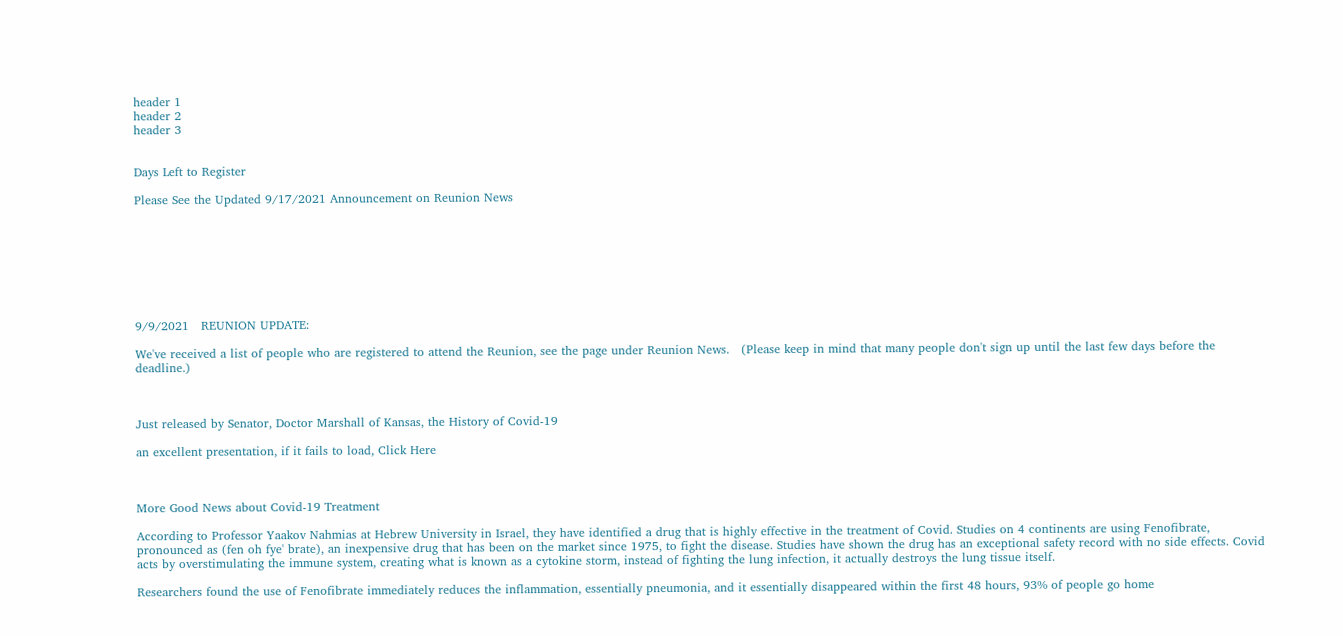header 1
header 2
header 3


Days Left to Register

Please See the Updated 9/17/2021 Announcement on Reunion News








9/9/2021   REUNION UPDATE:

We've received a list of people who are registered to attend the Reunion, see the page under Reunion News.   (Please keep in mind that many people don't sign up until the last few days before the deadline.)



Just released by Senator, Doctor Marshall of Kansas, the History of Covid-19

an excellent presentation, if it fails to load, Click Here



More Good News about Covid-19 Treatment

According to Professor Yaakov Nahmias at Hebrew University in Israel, they have identified a drug that is highly effective in the treatment of Covid. Studies on 4 continents are using Fenofibrate, pronounced as (fen oh fye' brate), an inexpensive drug that has been on the market since 1975, to fight the disease. Studies have shown the drug has an exceptional safety record with no side effects. Covid acts by overstimulating the immune system, creating what is known as a cytokine storm, instead of fighting the lung infection, it actually destroys the lung tissue itself.

Researchers found the use of Fenofibrate immediately reduces the inflammation, essentially pneumonia, and it essentially disappeared within the first 48 hours, 93% of people go home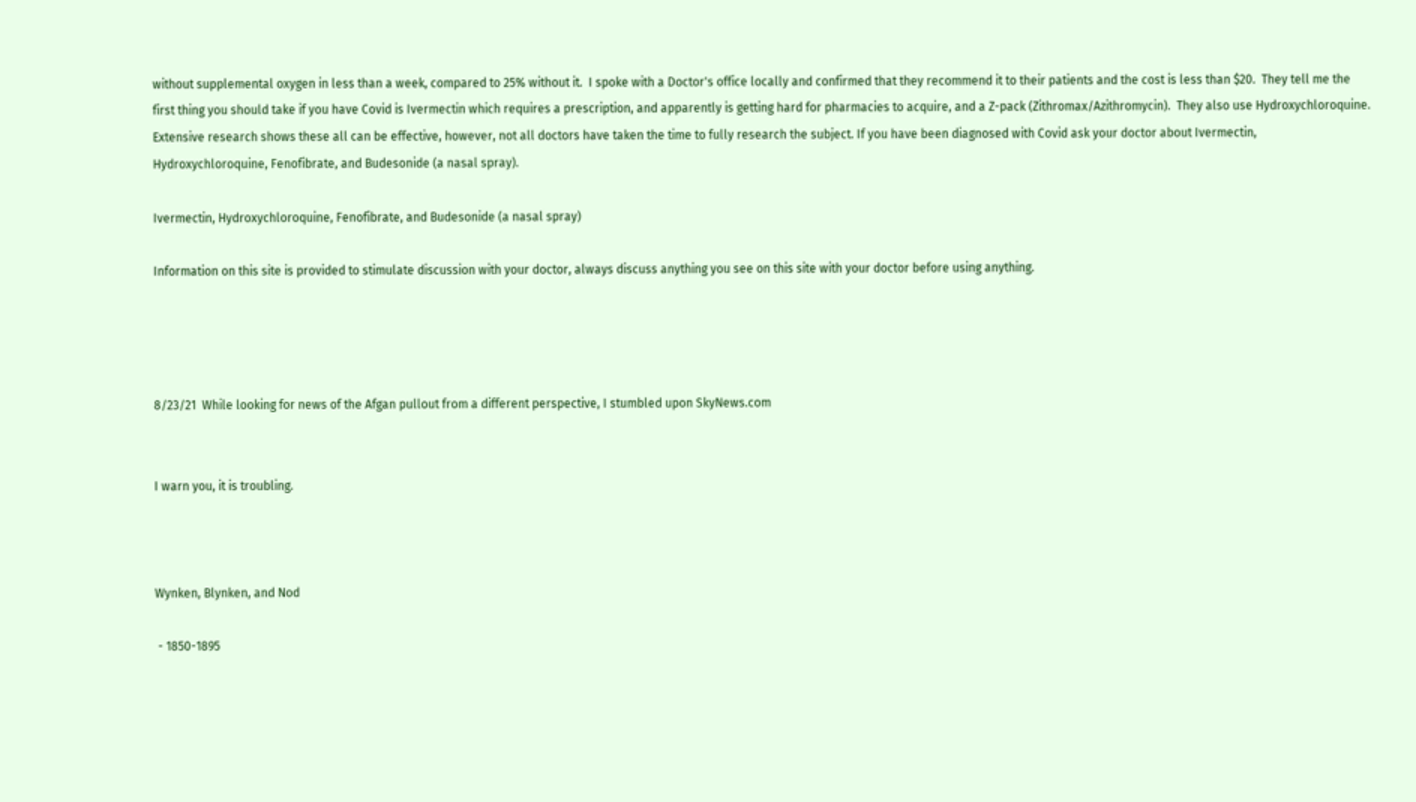without supplemental oxygen in less than a week, compared to 25% without it.  I spoke with a Doctor's office locally and confirmed that they recommend it to their patients and the cost is less than $20.  They tell me the first thing you should take if you have Covid is Ivermectin which requires a prescription, and apparently is getting hard for pharmacies to acquire, and a Z-pack (Zithromax/Azithromycin).  They also use Hydroxychloroquine. Extensive research shows these all can be effective, however, not all doctors have taken the time to fully research the subject. If you have been diagnosed with Covid ask your doctor about Ivermectin, Hydroxychloroquine, Fenofibrate, and Budesonide (a nasal spray).

Ivermectin, Hydroxychloroquine, Fenofibrate, and Budesonide (a nasal spray)

Information on this site is provided to stimulate discussion with your doctor, always discuss anything you see on this site with your doctor before using anything.




8/23/21  While looking for news of the Afgan pullout from a different perspective, I stumbled upon SkyNews.com


I warn you, it is troubling.



Wynken, Blynken, and Nod

 - 1850-1895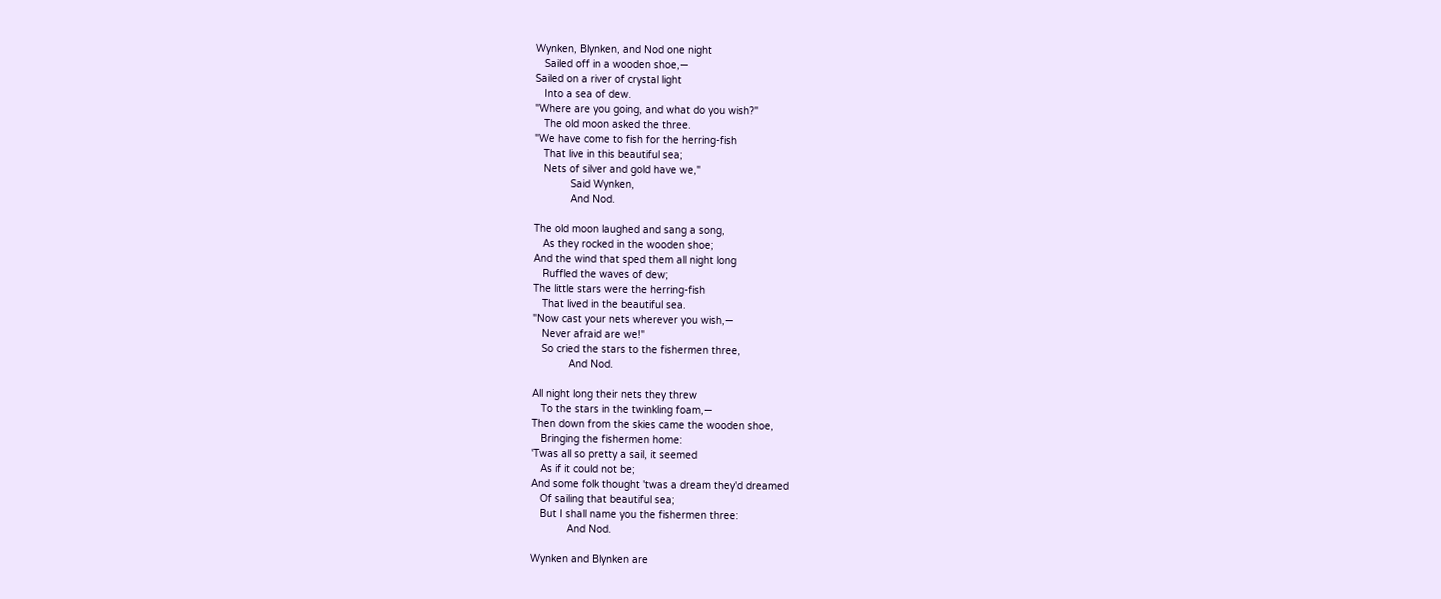Wynken, Blynken, and Nod one night
   Sailed off in a wooden shoe,—
Sailed on a river of crystal light
   Into a sea of dew.
"Where are you going, and what do you wish?"
   The old moon asked the three.
"We have come to fish for the herring-fish
   That live in this beautiful sea;
   Nets of silver and gold have we,"
            Said Wynken,
            And Nod.

The old moon laughed and sang a song,
   As they rocked in the wooden shoe;
And the wind that sped them all night long
   Ruffled the waves of dew;
The little stars were the herring-fish
   That lived in the beautiful sea.
"Now cast your nets wherever you wish,—
   Never afraid are we!"
   So cried the stars to the fishermen three,
            And Nod.

All night long their nets they threw
   To the stars in the twinkling foam,—
Then down from the skies came the wooden shoe,
   Bringing the fishermen home:
'Twas all so pretty a sail, it seemed
   As if it could not be;
And some folk thought 'twas a dream they'd dreamed
   Of sailing that beautiful sea;
   But I shall name you the fishermen three:
            And Nod.

Wynken and Blynken are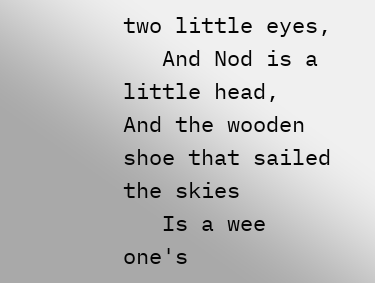two little eyes,
   And Nod is a little head,
And the wooden shoe that sailed the skies
   Is a wee one's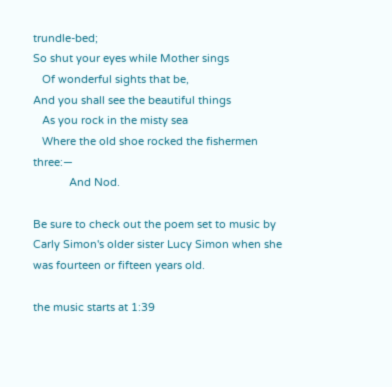trundle-bed;
So shut your eyes while Mother sings
   Of wonderful sights that be,
And you shall see the beautiful things
   As you rock in the misty sea
   Where the old shoe rocked the fishermen three:—
            And Nod.

Be sure to check out the poem set to music by Carly Simon's older sister Lucy Simon when she was fourteen or fifteen years old.

the music starts at 1:39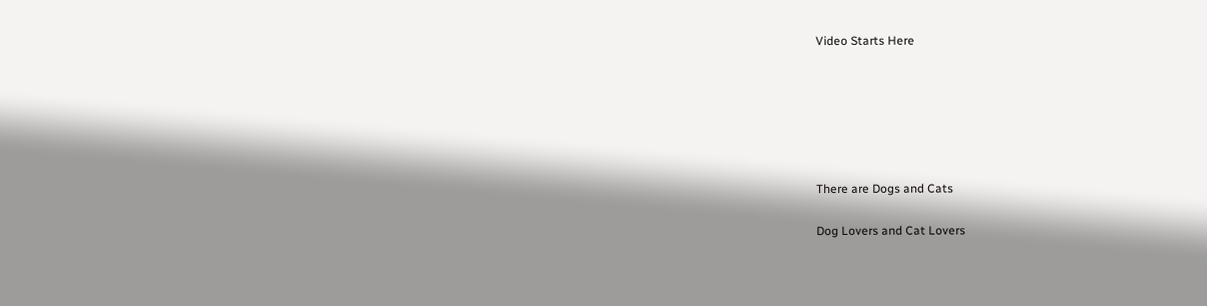Video Starts Here






There are Dogs and Cats

Dog Lovers and Cat Lovers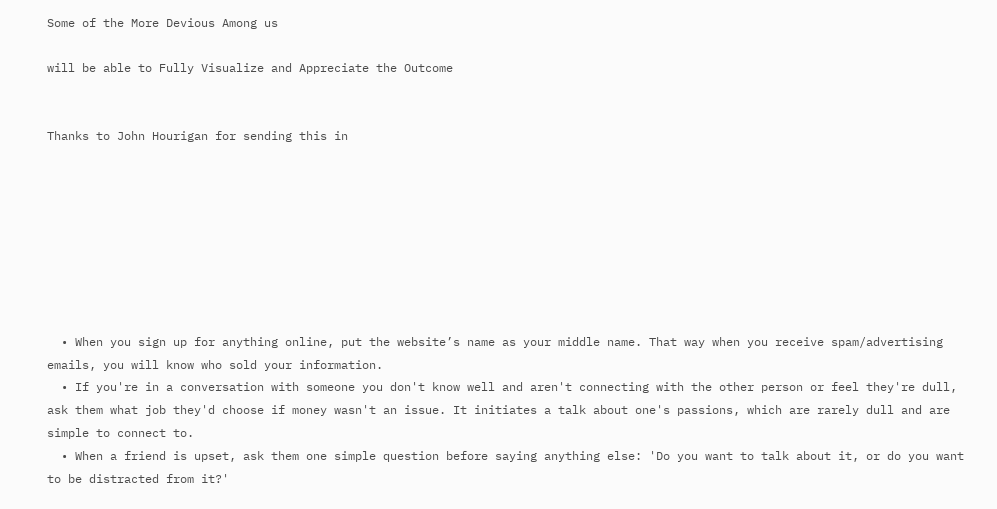Some of the More Devious Among us

will be able to Fully Visualize and Appreciate the Outcome


Thanks to John Hourigan for sending this in








  • When you sign up for anything online, put the website’s name as your middle name. That way when you receive spam/advertising emails, you will know who sold your information.
  • If you're in a conversation with someone you don't know well and aren't connecting with the other person or feel they're dull, ask them what job they'd choose if money wasn't an issue. It initiates a talk about one's passions, which are rarely dull and are simple to connect to.
  • When a friend is upset, ask them one simple question before saying anything else: 'Do you want to talk about it, or do you want to be distracted from it?'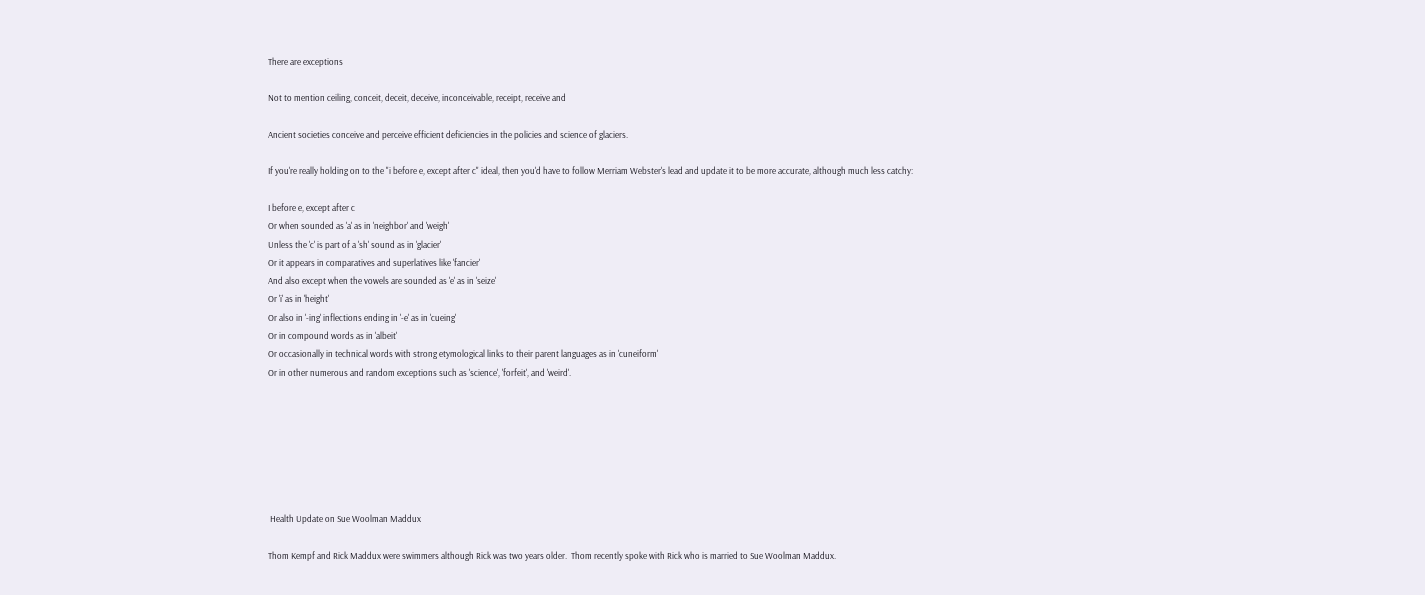There are exceptions

Not to mention ceiling, conceit, deceit, deceive, inconceivable, receipt, receive and

Ancient societies conceive and perceive efficient deficiencies in the policies and science of glaciers.

If you're really holding on to the "i before e, except after c" ideal, then you'd have to follow Merriam Webster's lead and update it to be more accurate, although much less catchy:

I before e, except after c
Or when sounded as 'a' as in 'neighbor' and 'weigh'
Unless the 'c' is part of a 'sh' sound as in 'glacier'
Or it appears in comparatives and superlatives like 'fancier'
And also except when the vowels are sounded as 'e' as in 'seize'
Or 'i' as in 'height'
Or also in '-ing' inflections ending in '-e' as in 'cueing'
Or in compound words as in 'albeit'
Or occasionally in technical words with strong etymological links to their parent languages as in 'cuneiform'
Or in other numerous and random exceptions such as 'science', 'forfeit', and 'weird'.







 Health Update on Sue Woolman Maddux

Thom Kempf and Rick Maddux were swimmers although Rick was two years older.  Thom recently spoke with Rick who is married to Sue Woolman Maddux.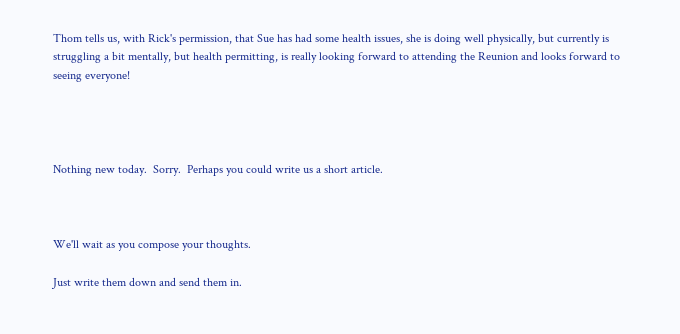Thom tells us, with Rick's permission, that Sue has had some health issues, she is doing well physically, but currently is struggling a bit mentally, but health permitting, is really looking forward to attending the Reunion and looks forward to seeing everyone!




Nothing new today.  Sorry.  Perhaps you could write us a short article.



We'll wait as you compose your thoughts.

Just write them down and send them in.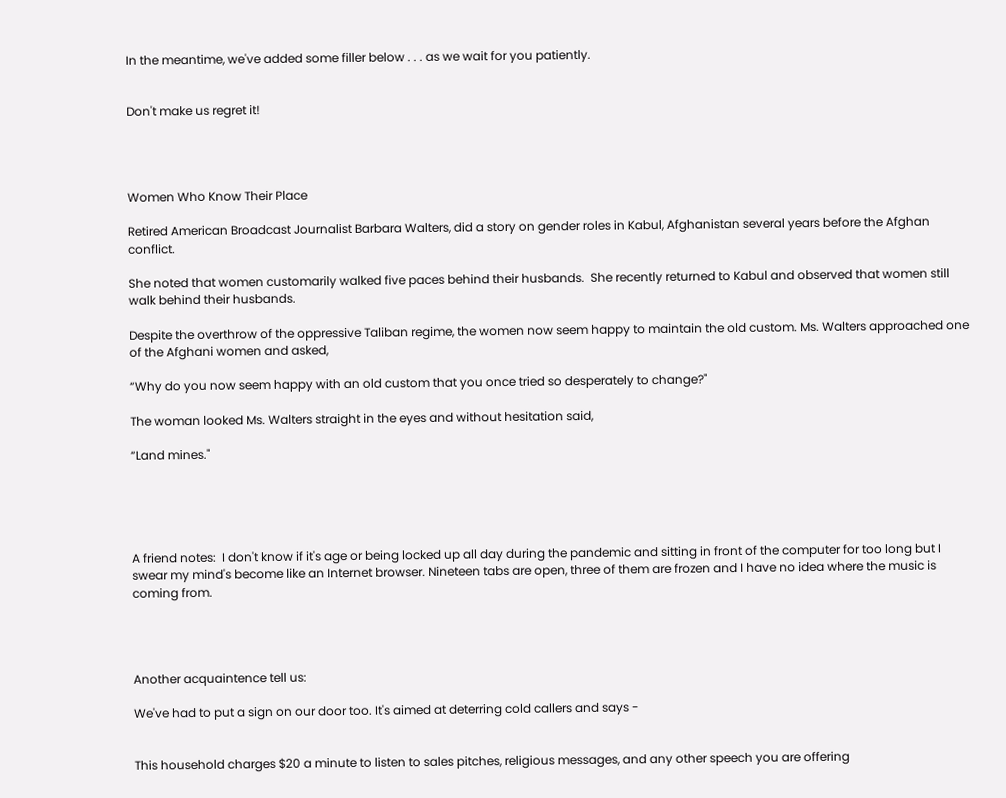In the meantime, we've added some filler below . . . as we wait for you patiently.


Don't make us regret it!




Women Who Know Their Place

Retired American Broadcast Journalist Barbara Walters, did a story on gender roles in Kabul, Afghanistan several years before the Afghan conflict.

She noted that women customarily walked five paces behind their husbands.  She recently returned to Kabul and observed that women still walk behind their husbands.

Despite the overthrow of the oppressive Taliban regime, the women now seem happy to maintain the old custom. Ms. Walters approached one of the Afghani women and asked,

“Why do you now seem happy with an old custom that you once tried so desperately to change?"

The woman looked Ms. Walters straight in the eyes and without hesitation said,

“Land mines."





A friend notes:  I don't know if it's age or being locked up all day during the pandemic and sitting in front of the computer for too long but I swear my mind's become like an Internet browser. Nineteen tabs are open, three of them are frozen and I have no idea where the music is coming from.




Another acquaintence tell us:

We've had to put a sign on our door too. It's aimed at deterring cold callers and says -


This household charges $20 a minute to listen to sales pitches, religious messages, and any other speech you are offering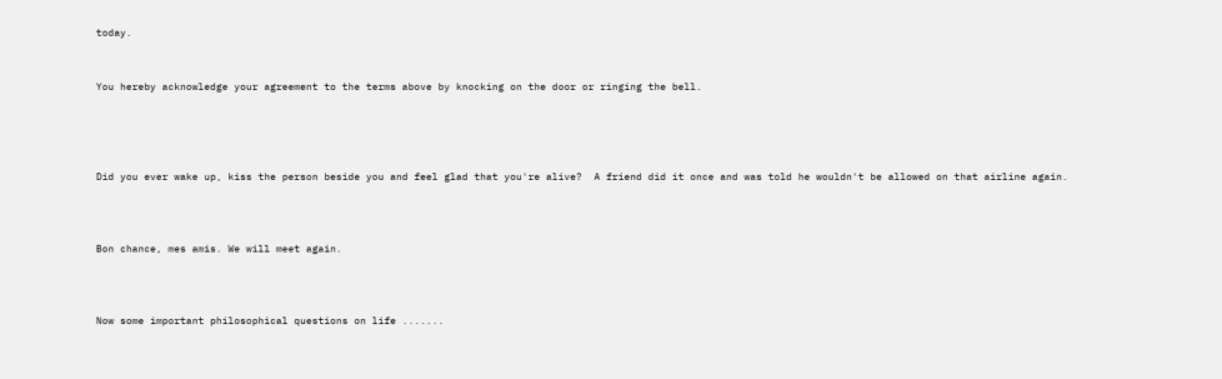today.


You hereby acknowledge your agreement to the terms above by knocking on the door or ringing the bell.




Did you ever wake up, kiss the person beside you and feel glad that you're alive?  A friend did it once and was told he wouldn't be allowed on that airline again.



Bon chance, mes amis. We will meet again.



Now some important philosophical questions on life .......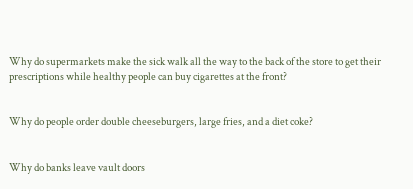Why do supermarkets make the sick walk all the way to the back of the store to get their prescriptions while healthy people can buy cigarettes at the front?


Why do people order double cheeseburgers, large fries, and a diet coke?


Why do banks leave vault doors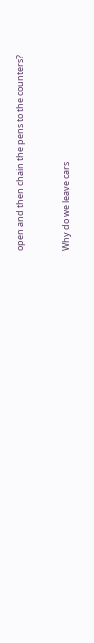open and then chain the pens to the counters?


Why do we leave cars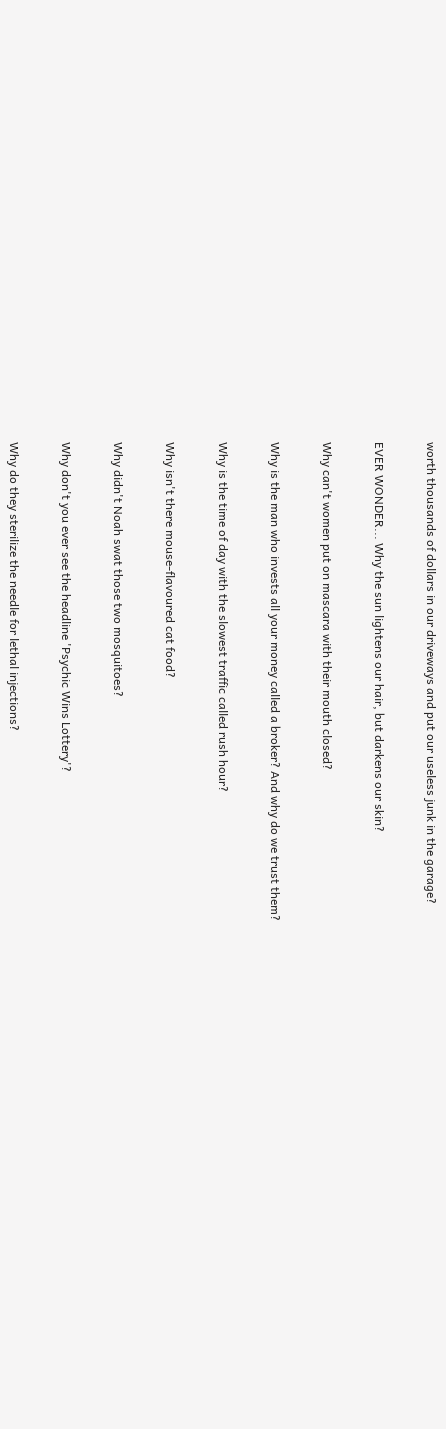worth thousands of dollars in our driveways and put our useless junk in the garage?


EVER WONDER... Why the sun lightens our hair, but darkens our skin?


Why can't women put on mascara with their mouth closed?


Why is the man who invests all your money called a broker? And why do we trust them?


Why is the time of day with the slowest traffic called rush hour?


Why isn't there mouse-flavoured cat food?


Why didn't Noah swat those two mosquitoes?


Why don't you ever see the headline 'Psychic Wins Lottery'?


Why do they sterilize the needle for lethal injections?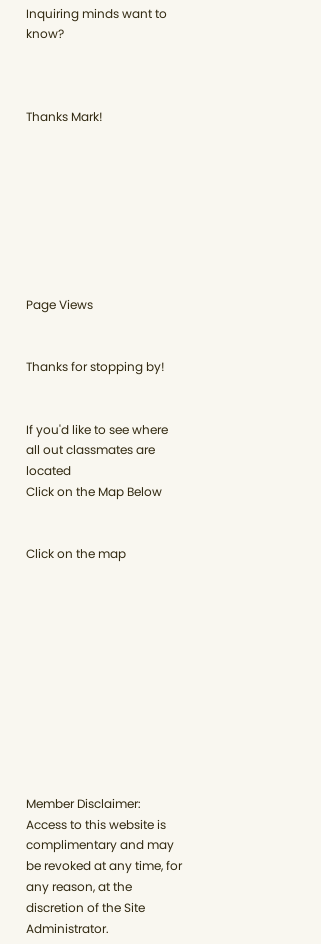Inquiring minds want to know?



Thanks Mark!








Page Views


Thanks for stopping by!


If you'd like to see where all out classmates are located
Click on the Map Below


Click on the map











Member Disclaimer: Access to this website is complimentary and may be revoked at any time, for any reason, at the discretion of the Site Administrator.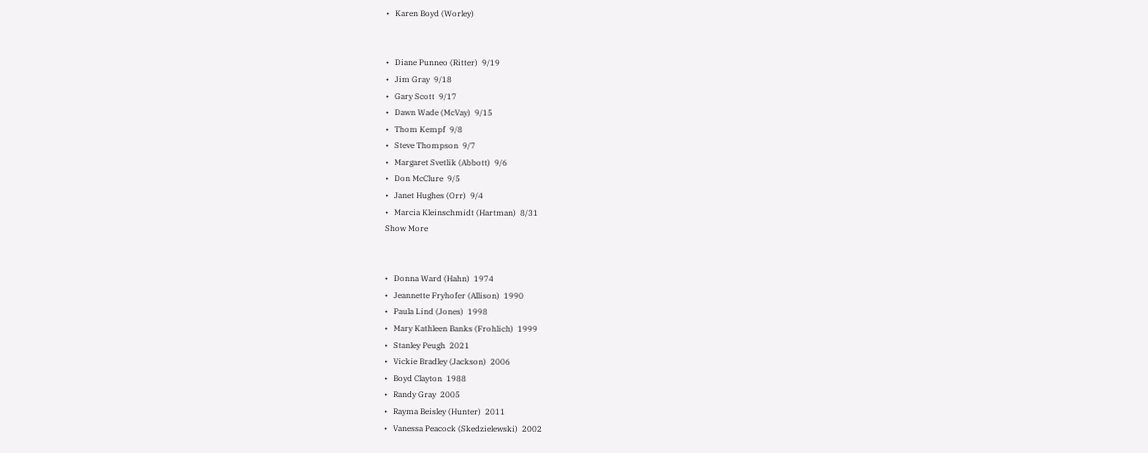•   Karen Boyd (Worley)


•   Diane Punneo (Ritter)  9/19
•   Jim Gray  9/18
•   Gary Scott  9/17
•   Dawn Wade (McVay)  9/15
•   Thom Kempf  9/8
•   Steve Thompson  9/7
•   Margaret Svetlik (Abbott)  9/6
•   Don McClure  9/5
•   Janet Hughes (Orr)  9/4
•   Marcia Kleinschmidt (Hartman)  8/31
Show More


•   Donna Ward (Hahn)  1974
•   Jeannette Fryhofer (Allison)  1990
•   Paula Lind (Jones)  1998
•   Mary Kathleen Banks (Frohlich)  1999
•   Stanley Peugh  2021
•   Vickie Bradley (Jackson)  2006
•   Boyd Clayton  1988
•   Randy Gray  2005
•   Rayma Beisley (Hunter)  2011
•   Vanessa Peacock (Skedzielewski)  2002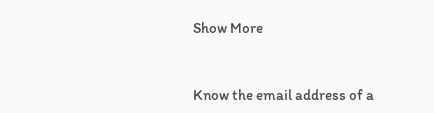Show More


Know the email address of a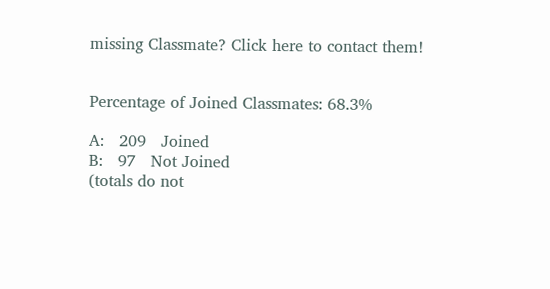missing Classmate? Click here to contact them!


Percentage of Joined Classmates: 68.3%

A:   209   Joined
B:   97   Not Joined
(totals do not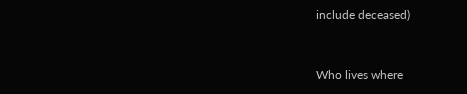include deceased)



Who lives where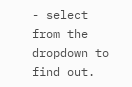- select from the dropdown to find out.